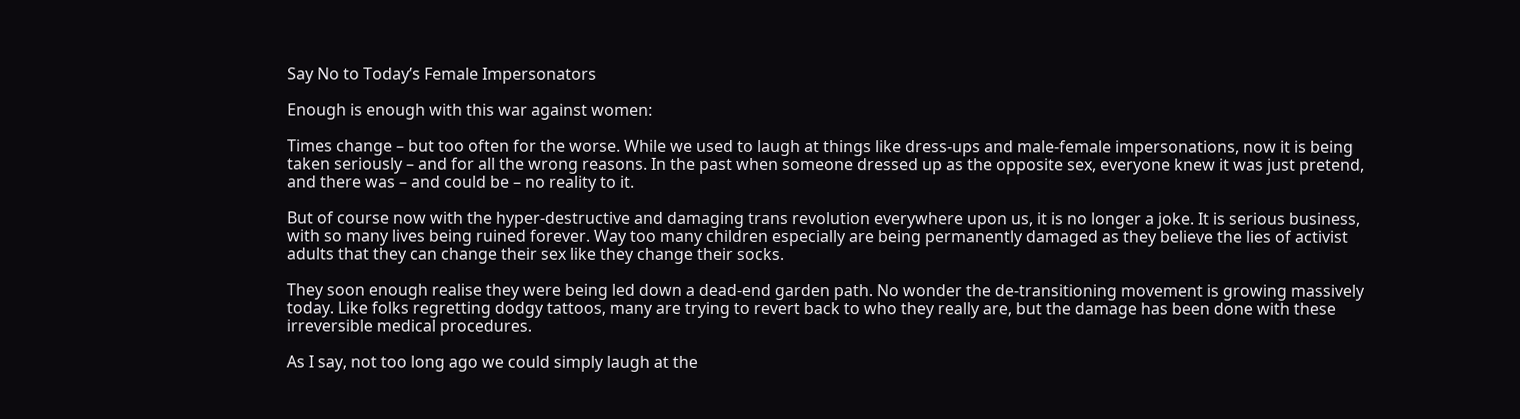Say No to Today’s Female Impersonators

Enough is enough with this war against women:

Times change – but too often for the worse. While we used to laugh at things like dress-ups and male-female impersonations, now it is being taken seriously – and for all the wrong reasons. In the past when someone dressed up as the opposite sex, everyone knew it was just pretend, and there was – and could be – no reality to it.

But of course now with the hyper-destructive and damaging trans revolution everywhere upon us, it is no longer a joke. It is serious business, with so many lives being ruined forever. Way too many children especially are being permanently damaged as they believe the lies of activist adults that they can change their sex like they change their socks.

They soon enough realise they were being led down a dead-end garden path. No wonder the de-transitioning movement is growing massively today. Like folks regretting dodgy tattoos, many are trying to revert back to who they really are, but the damage has been done with these irreversible medical procedures.

As I say, not too long ago we could simply laugh at the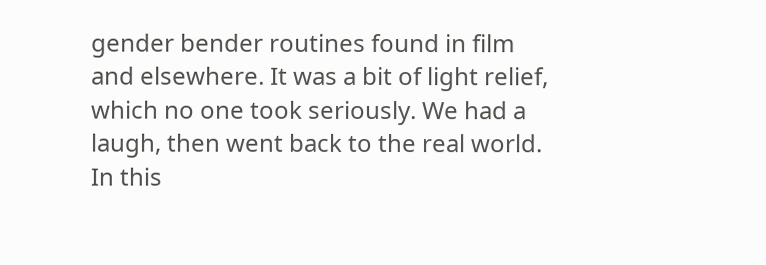gender bender routines found in film and elsewhere. It was a bit of light relief, which no one took seriously. We had a laugh, then went back to the real world. In this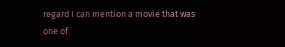regard I can mention a movie that was one of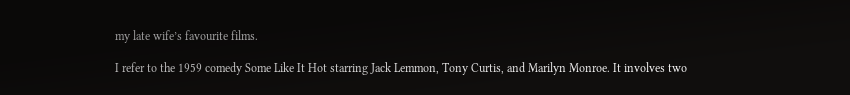my late wife’s favourite films.

I refer to the 1959 comedy Some Like It Hot starring Jack Lemmon, Tony Curtis, and Marilyn Monroe. It involves two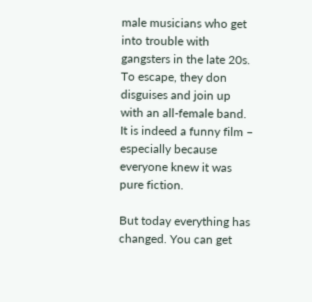male musicians who get into trouble with gangsters in the late 20s. To escape, they don disguises and join up with an all-female band. It is indeed a funny film – especially because everyone knew it was pure fiction.

But today everything has changed. You can get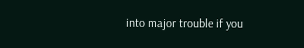into major trouble if you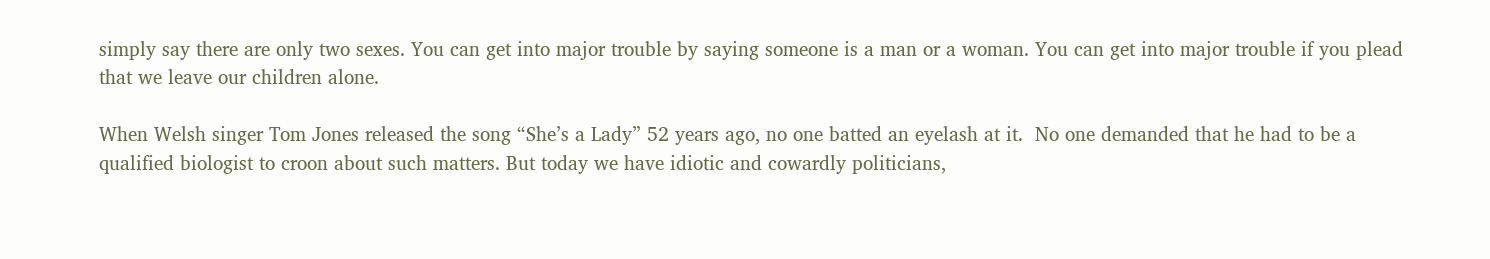simply say there are only two sexes. You can get into major trouble by saying someone is a man or a woman. You can get into major trouble if you plead that we leave our children alone.

When Welsh singer Tom Jones released the song “She’s a Lady” 52 years ago, no one batted an eyelash at it.  No one demanded that he had to be a qualified biologist to croon about such matters. But today we have idiotic and cowardly politicians,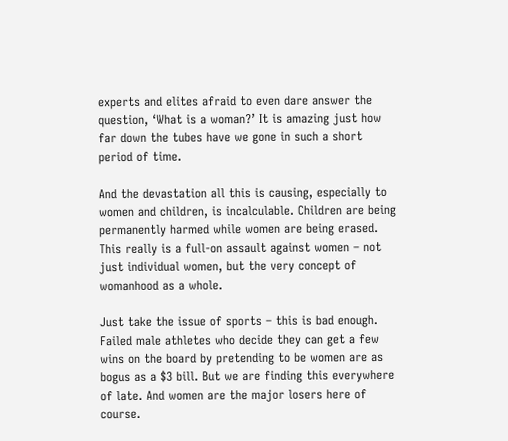experts and elites afraid to even dare answer the question, ‘What is a woman?’ It is amazing just how far down the tubes have we gone in such a short period of time.

And the devastation all this is causing, especially to women and children, is incalculable. Children are being permanently harmed while women are being erased. This really is a full-on assault against women – not just individual women, but the very concept of womanhood as a whole.

Just take the issue of sports – this is bad enough. Failed male athletes who decide they can get a few wins on the board by pretending to be women are as bogus as a $3 bill. But we are finding this everywhere of late. And women are the major losers here of course.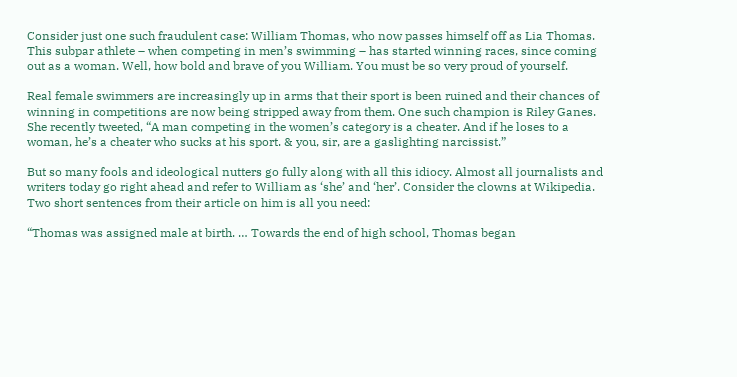Consider just one such fraudulent case: William Thomas, who now passes himself off as Lia Thomas. This subpar athlete – when competing in men’s swimming – has started winning races, since coming out as a woman. Well, how bold and brave of you William. You must be so very proud of yourself.

Real female swimmers are increasingly up in arms that their sport is been ruined and their chances of winning in competitions are now being stripped away from them. One such champion is Riley Ganes. She recently tweeted, “A man competing in the women’s category is a cheater. And if he loses to a woman, he’s a cheater who sucks at his sport. & you, sir, are a gaslighting narcissist.”

But so many fools and ideological nutters go fully along with all this idiocy. Almost all journalists and writers today go right ahead and refer to William as ‘she’ and ‘her’. Consider the clowns at Wikipedia. Two short sentences from their article on him is all you need:

“Thomas was assigned male at birth. … Towards the end of high school, Thomas began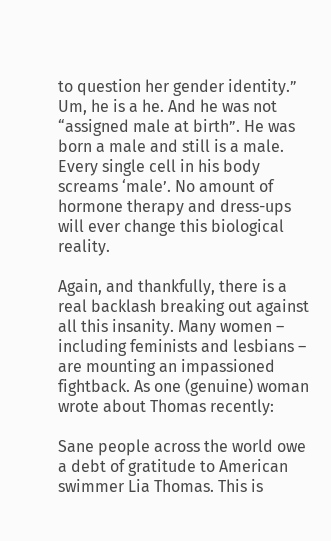to question her gender identity.” Um, he is a he. And he was not “assigned male at birth”. He was born a male and still is a male. Every single cell in his body screams ‘male’. No amount of hormone therapy and dress-ups will ever change this biological reality.

Again, and thankfully, there is a real backlash breaking out against all this insanity. Many women – including feminists and lesbians – are mounting an impassioned fightback. As one (genuine) woman wrote about Thomas recently:

Sane people across the world owe a debt of gratitude to American swimmer Lia Thomas. This is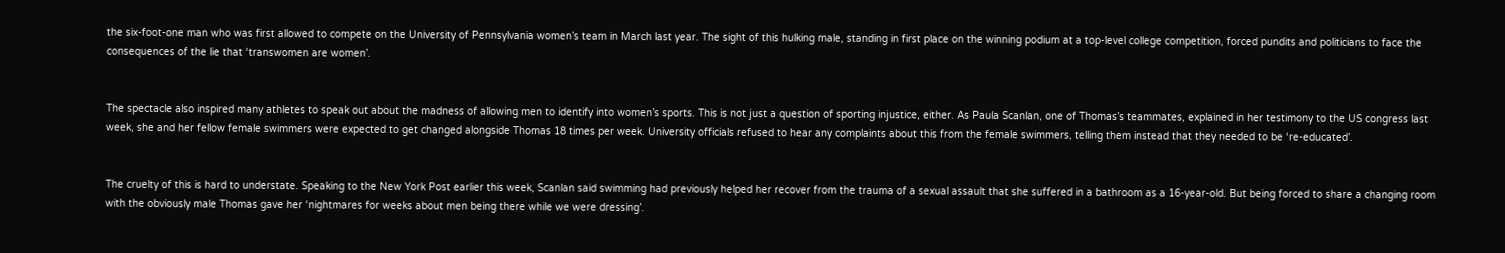the six-foot-one man who was first allowed to compete on the University of Pennsylvania women’s team in March last year. The sight of this hulking male, standing in first place on the winning podium at a top-level college competition, forced pundits and politicians to face the consequences of the lie that ‘transwomen are women’.


The spectacle also inspired many athletes to speak out about the madness of allowing men to identify into women’s sports. This is not just a question of sporting injustice, either. As Paula Scanlan, one of Thomas’s teammates, explained in her testimony to the US congress last week, she and her fellow female swimmers were expected to get changed alongside Thomas 18 times per week. University officials refused to hear any complaints about this from the female swimmers, telling them instead that they needed to be ‘re-educated’.


The cruelty of this is hard to understate. Speaking to the New York Post earlier this week, Scanlan said swimming had previously helped her recover from the trauma of a sexual assault that she suffered in a bathroom as a 16-year-old. But being forced to share a changing room with the obviously male Thomas gave her ‘nightmares for weeks about men being there while we were dressing’.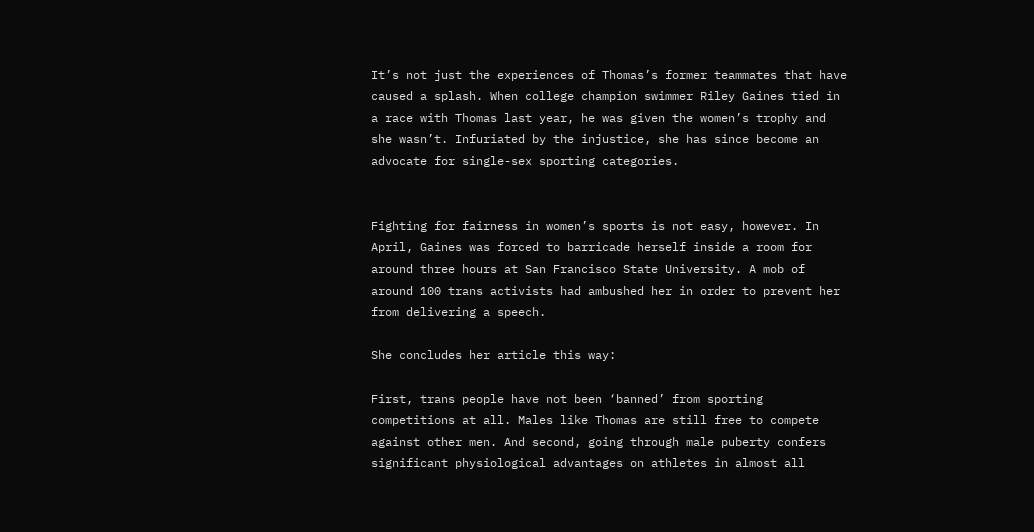It’s not just the experiences of Thomas’s former teammates that have caused a splash. When college champion swimmer Riley Gaines tied in a race with Thomas last year, he was given the women’s trophy and she wasn’t. Infuriated by the injustice, she has since become an advocate for single-sex sporting categories.


Fighting for fairness in women’s sports is not easy, however. In April, Gaines was forced to barricade herself inside a room for around three hours at San Francisco State University. A mob of around 100 trans activists had ambushed her in order to prevent her from delivering a speech.

She concludes her article this way:

First, trans people have not been ‘banned’ from sporting competitions at all. Males like Thomas are still free to compete against other men. And second, going through male puberty confers significant physiological advantages on athletes in almost all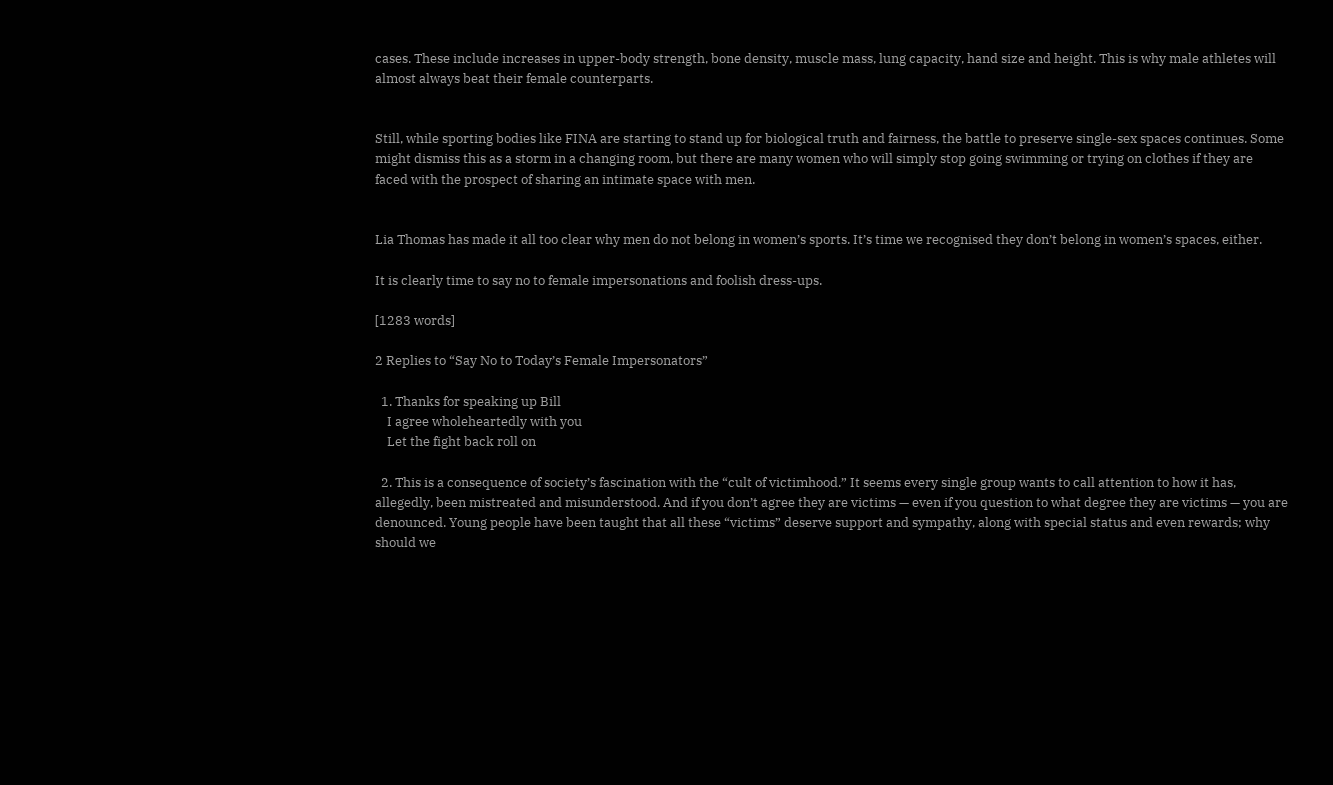cases. These include increases in upper-body strength, bone density, muscle mass, lung capacity, hand size and height. This is why male athletes will almost always beat their female counterparts.


Still, while sporting bodies like FINA are starting to stand up for biological truth and fairness, the battle to preserve single-sex spaces continues. Some might dismiss this as a storm in a changing room, but there are many women who will simply stop going swimming or trying on clothes if they are faced with the prospect of sharing an intimate space with men.


Lia Thomas has made it all too clear why men do not belong in women’s sports. It’s time we recognised they don’t belong in women’s spaces, either.

It is clearly time to say no to female impersonations and foolish dress-ups.

[1283 words]

2 Replies to “Say No to Today’s Female Impersonators”

  1. Thanks for speaking up Bill
    I agree wholeheartedly with you
    Let the fight back roll on

  2. This is a consequence of society’s fascination with the “cult of victimhood.” It seems every single group wants to call attention to how it has, allegedly, been mistreated and misunderstood. And if you don’t agree they are victims — even if you question to what degree they are victims — you are denounced. Young people have been taught that all these “victims” deserve support and sympathy, along with special status and even rewards; why should we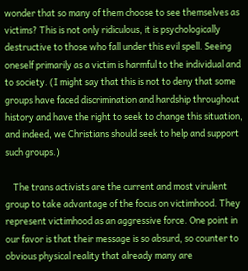wonder that so many of them choose to see themselves as victims? This is not only ridiculous, it is psychologically destructive to those who fall under this evil spell. Seeing oneself primarily as a victim is harmful to the individual and to society. (I might say that this is not to deny that some groups have faced discrimination and hardship throughout history and have the right to seek to change this situation, and indeed, we Christians should seek to help and support such groups.)

    The trans activists are the current and most virulent group to take advantage of the focus on victimhood. They represent victimhood as an aggressive force. One point in our favor is that their message is so absurd, so counter to obvious physical reality that already many are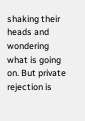shaking their heads and wondering what is going on. But private rejection is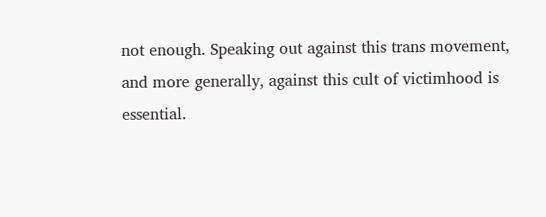not enough. Speaking out against this trans movement, and more generally, against this cult of victimhood is essential.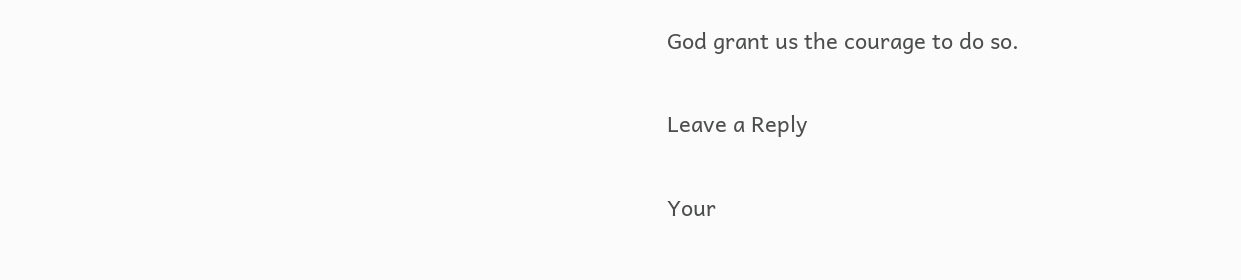God grant us the courage to do so.

Leave a Reply

Your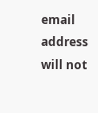email address will not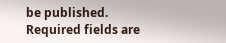be published. Required fields are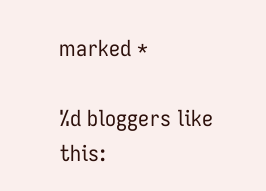marked *

%d bloggers like this: